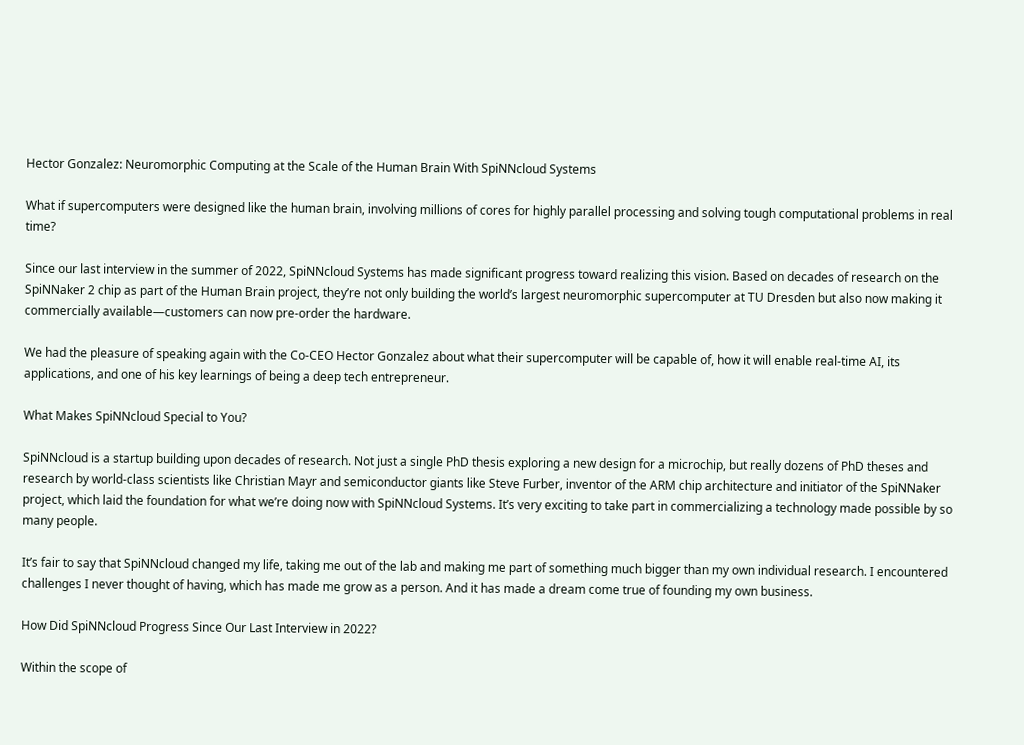Hector Gonzalez: Neuromorphic Computing at the Scale of the Human Brain With SpiNNcloud Systems

What if supercomputers were designed like the human brain, involving millions of cores for highly parallel processing and solving tough computational problems in real time?

Since our last interview in the summer of 2022, SpiNNcloud Systems has made significant progress toward realizing this vision. Based on decades of research on the SpiNNaker 2 chip as part of the Human Brain project, they’re not only building the world’s largest neuromorphic supercomputer at TU Dresden but also now making it commercially available—customers can now pre-order the hardware.

We had the pleasure of speaking again with the Co-CEO Hector Gonzalez about what their supercomputer will be capable of, how it will enable real-time AI, its applications, and one of his key learnings of being a deep tech entrepreneur.

What Makes SpiNNcloud Special to You?

SpiNNcloud is a startup building upon decades of research. Not just a single PhD thesis exploring a new design for a microchip, but really dozens of PhD theses and research by world-class scientists like Christian Mayr and semiconductor giants like Steve Furber, inventor of the ARM chip architecture and initiator of the SpiNNaker project, which laid the foundation for what we’re doing now with SpiNNcloud Systems. It’s very exciting to take part in commercializing a technology made possible by so many people.

It’s fair to say that SpiNNcloud changed my life, taking me out of the lab and making me part of something much bigger than my own individual research. I encountered challenges I never thought of having, which has made me grow as a person. And it has made a dream come true of founding my own business.

How Did SpiNNcloud Progress Since Our Last Interview in 2022?

Within the scope of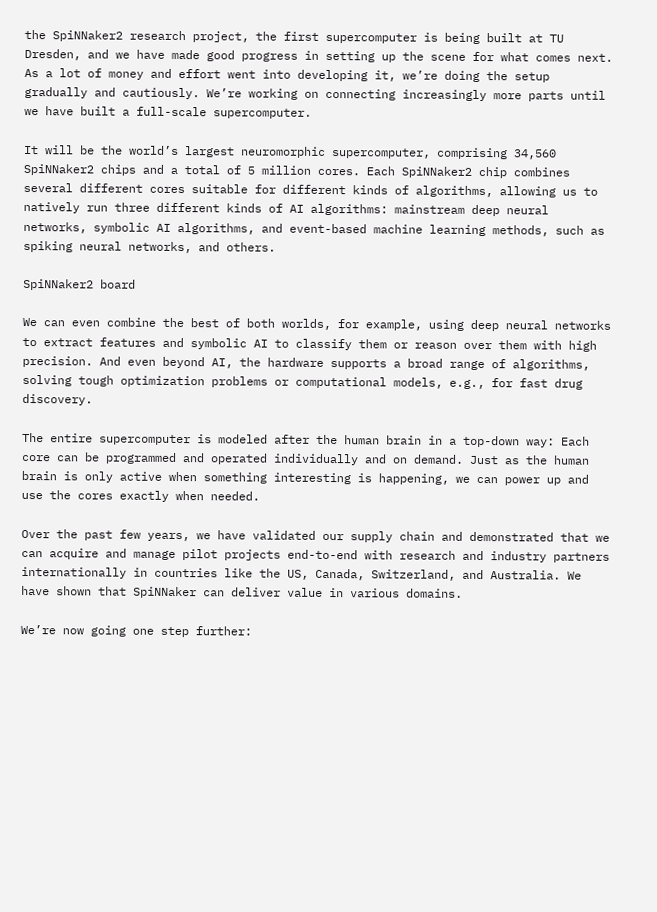the SpiNNaker2 research project, the first supercomputer is being built at TU Dresden, and we have made good progress in setting up the scene for what comes next. As a lot of money and effort went into developing it, we’re doing the setup gradually and cautiously. We’re working on connecting increasingly more parts until we have built a full-scale supercomputer.

It will be the world’s largest neuromorphic supercomputer, comprising 34,560 SpiNNaker2 chips and a total of 5 million cores. Each SpiNNaker2 chip combines several different cores suitable for different kinds of algorithms, allowing us to natively run three different kinds of AI algorithms: mainstream deep neural networks, symbolic AI algorithms, and event-based machine learning methods, such as spiking neural networks, and others.

SpiNNaker2 board

We can even combine the best of both worlds, for example, using deep neural networks to extract features and symbolic AI to classify them or reason over them with high precision. And even beyond AI, the hardware supports a broad range of algorithms, solving tough optimization problems or computational models, e.g., for fast drug discovery.

The entire supercomputer is modeled after the human brain in a top-down way: Each core can be programmed and operated individually and on demand. Just as the human brain is only active when something interesting is happening, we can power up and use the cores exactly when needed.

Over the past few years, we have validated our supply chain and demonstrated that we can acquire and manage pilot projects end-to-end with research and industry partners internationally in countries like the US, Canada, Switzerland, and Australia. We have shown that SpiNNaker can deliver value in various domains.

We’re now going one step further: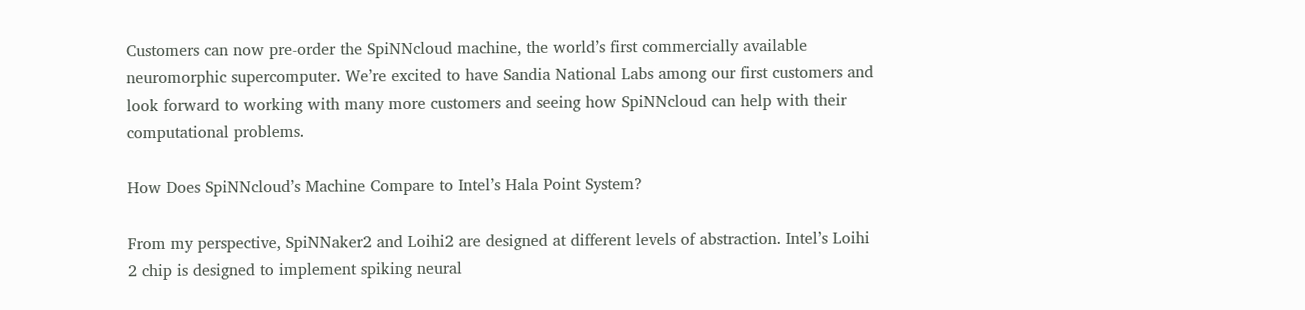Customers can now pre-order the SpiNNcloud machine, the world’s first commercially available neuromorphic supercomputer. We’re excited to have Sandia National Labs among our first customers and look forward to working with many more customers and seeing how SpiNNcloud can help with their computational problems.

How Does SpiNNcloud’s Machine Compare to Intel’s Hala Point System?

From my perspective, SpiNNaker2 and Loihi2 are designed at different levels of abstraction. Intel’s Loihi 2 chip is designed to implement spiking neural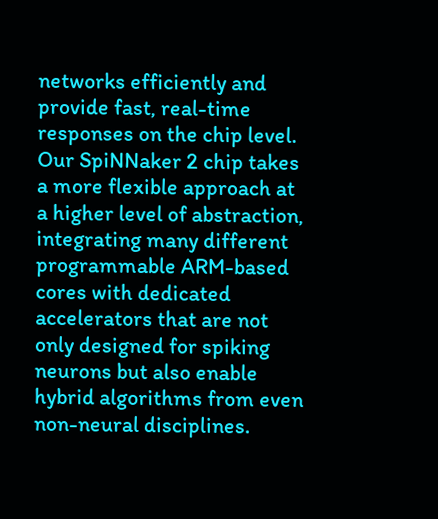networks efficiently and provide fast, real-time responses on the chip level. Our SpiNNaker 2 chip takes a more flexible approach at a higher level of abstraction, integrating many different programmable ARM-based cores with dedicated accelerators that are not only designed for spiking neurons but also enable hybrid algorithms from even non-neural disciplines.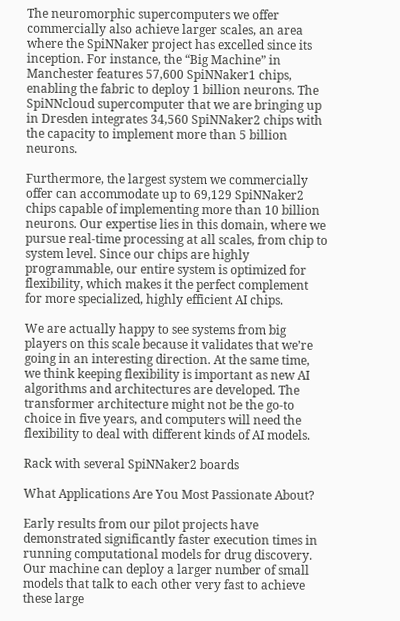The neuromorphic supercomputers we offer commercially also achieve larger scales, an area where the SpiNNaker project has excelled since its inception. For instance, the “Big Machine” in Manchester features 57,600 SpiNNaker1 chips, enabling the fabric to deploy 1 billion neurons. The SpiNNcloud supercomputer that we are bringing up in Dresden integrates 34,560 SpiNNaker2 chips with the capacity to implement more than 5 billion neurons.

Furthermore, the largest system we commercially offer can accommodate up to 69,129 SpiNNaker2 chips capable of implementing more than 10 billion neurons. Our expertise lies in this domain, where we pursue real-time processing at all scales, from chip to system level. Since our chips are highly programmable, our entire system is optimized for flexibility, which makes it the perfect complement for more specialized, highly efficient AI chips.

We are actually happy to see systems from big players on this scale because it validates that we’re going in an interesting direction. At the same time, we think keeping flexibility is important as new AI algorithms and architectures are developed. The transformer architecture might not be the go-to choice in five years, and computers will need the flexibility to deal with different kinds of AI models.

Rack with several SpiNNaker2 boards

What Applications Are You Most Passionate About?

Early results from our pilot projects have demonstrated significantly faster execution times in running computational models for drug discovery. Our machine can deploy a larger number of small models that talk to each other very fast to achieve these large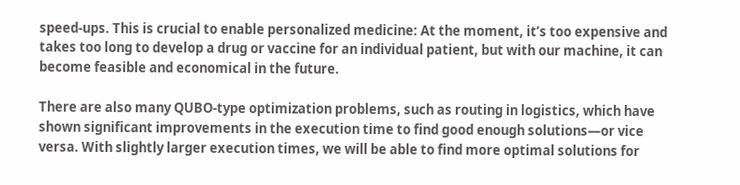speed-ups. This is crucial to enable personalized medicine: At the moment, it’s too expensive and takes too long to develop a drug or vaccine for an individual patient, but with our machine, it can become feasible and economical in the future.

There are also many QUBO-type optimization problems, such as routing in logistics, which have shown significant improvements in the execution time to find good enough solutions—or vice versa. With slightly larger execution times, we will be able to find more optimal solutions for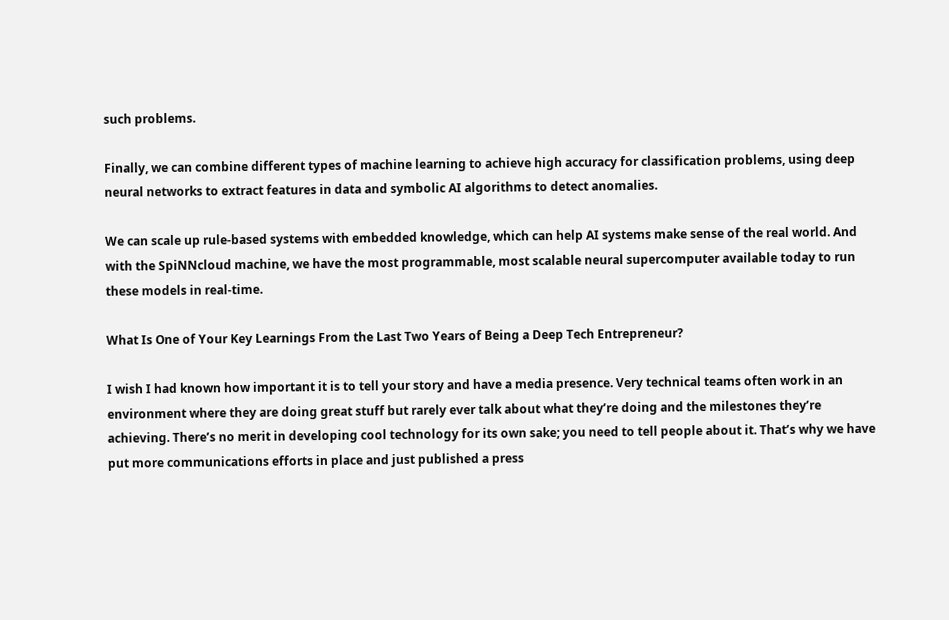such problems.

Finally, we can combine different types of machine learning to achieve high accuracy for classification problems, using deep neural networks to extract features in data and symbolic AI algorithms to detect anomalies.

We can scale up rule-based systems with embedded knowledge, which can help AI systems make sense of the real world. And with the SpiNNcloud machine, we have the most programmable, most scalable neural supercomputer available today to run these models in real-time.

What Is One of Your Key Learnings From the Last Two Years of Being a Deep Tech Entrepreneur?

I wish I had known how important it is to tell your story and have a media presence. Very technical teams often work in an environment where they are doing great stuff but rarely ever talk about what they’re doing and the milestones they’re achieving. There’s no merit in developing cool technology for its own sake; you need to tell people about it. That’s why we have put more communications efforts in place and just published a press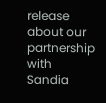release about our partnership with Sandia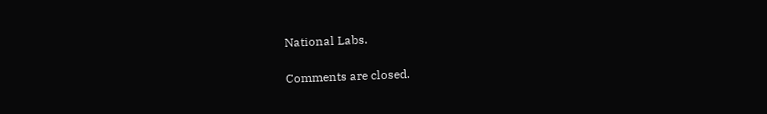National Labs.

Comments are closed.